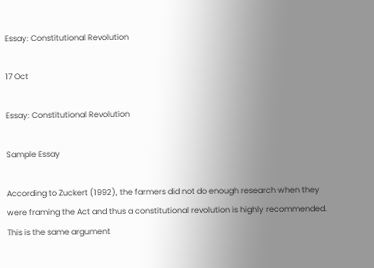Essay: Constitutional Revolution

17 Oct

Essay: Constitutional Revolution

Sample Essay

According to Zuckert (1992), the farmers did not do enough research when they were framing the Act and thus a constitutional revolution is highly recommended. This is the same argument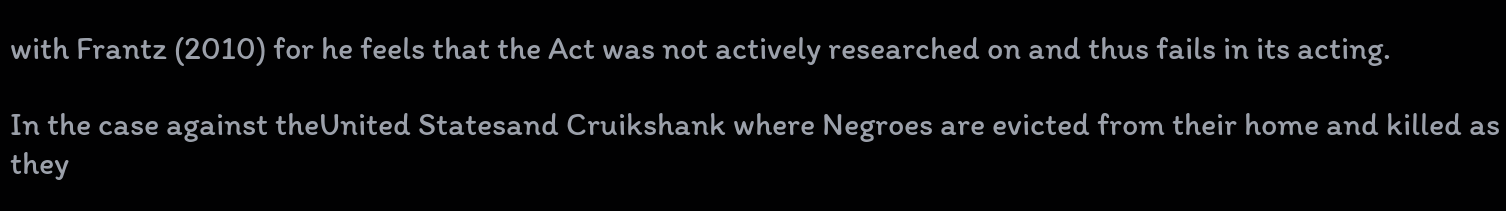with Frantz (2010) for he feels that the Act was not actively researched on and thus fails in its acting.

In the case against theUnited Statesand Cruikshank where Negroes are evicted from their home and killed as they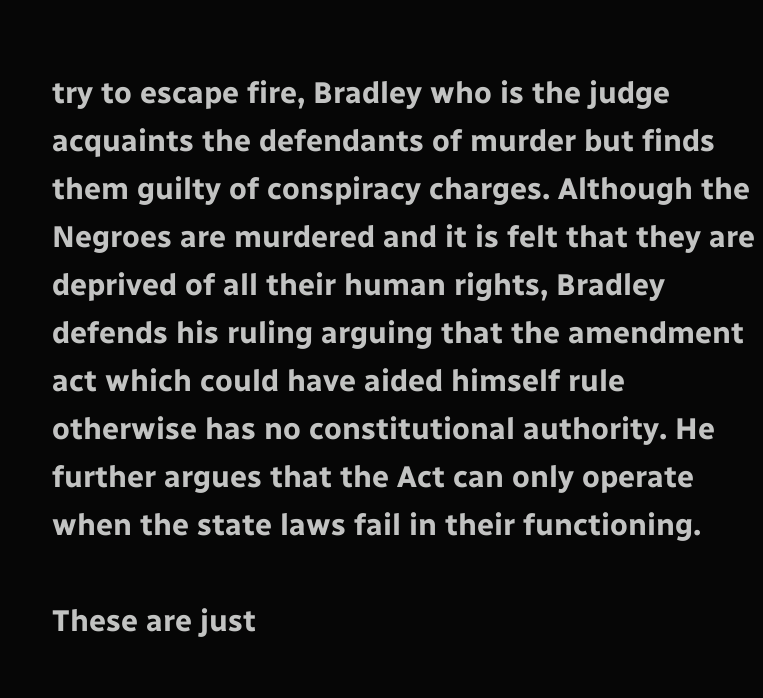try to escape fire, Bradley who is the judge acquaints the defendants of murder but finds them guilty of conspiracy charges. Although the Negroes are murdered and it is felt that they are deprived of all their human rights, Bradley defends his ruling arguing that the amendment act which could have aided himself rule otherwise has no constitutional authority. He further argues that the Act can only operate when the state laws fail in their functioning.

These are just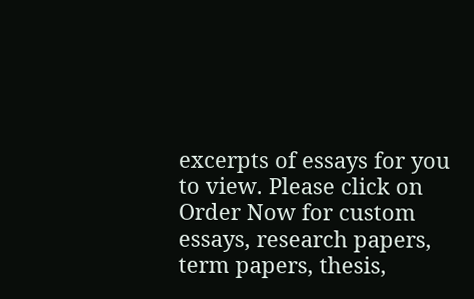excerpts of essays for you to view. Please click on Order Now for custom essays, research papers, term papers, thesis,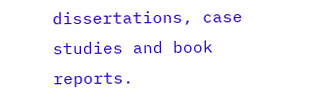dissertations, case studies and book reports.